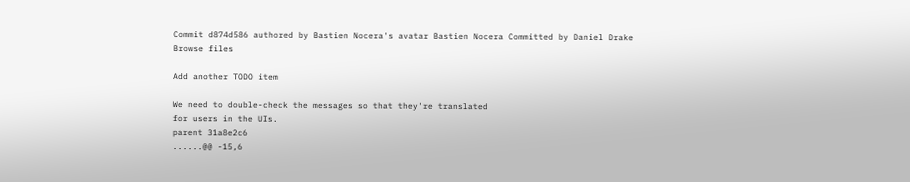Commit d874d586 authored by Bastien Nocera's avatar Bastien Nocera Committed by Daniel Drake
Browse files

Add another TODO item

We need to double-check the messages so that they're translated
for users in the UIs.
parent 31a8e2c6
......@@ -15,6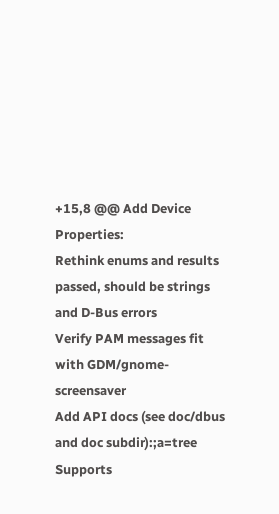+15,8 @@ Add Device Properties:
Rethink enums and results passed, should be strings and D-Bus errors
Verify PAM messages fit with GDM/gnome-screensaver
Add API docs (see doc/dbus and doc subdir):;a=tree
Supports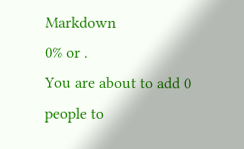Markdown
0% or .
You are about to add 0 people to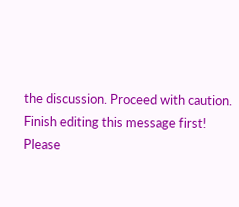the discussion. Proceed with caution.
Finish editing this message first!
Please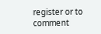register or to comment